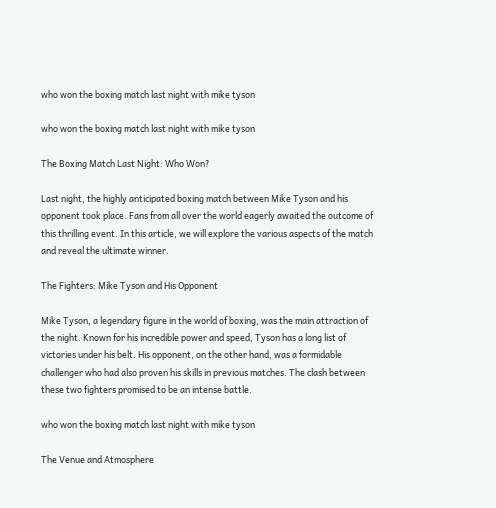who won the boxing match last night with mike tyson

who won the boxing match last night with mike tyson

The Boxing Match Last Night: Who Won?

Last night, the highly anticipated boxing match between Mike Tyson and his opponent took place. Fans from all over the world eagerly awaited the outcome of this thrilling event. In this article, we will explore the various aspects of the match and reveal the ultimate winner.

The Fighters: Mike Tyson and His Opponent

Mike Tyson, a legendary figure in the world of boxing, was the main attraction of the night. Known for his incredible power and speed, Tyson has a long list of victories under his belt. His opponent, on the other hand, was a formidable challenger who had also proven his skills in previous matches. The clash between these two fighters promised to be an intense battle.

who won the boxing match last night with mike tyson

The Venue and Atmosphere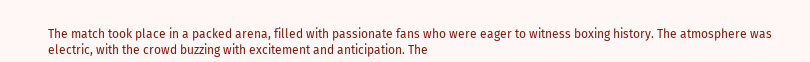The match took place in a packed arena, filled with passionate fans who were eager to witness boxing history. The atmosphere was electric, with the crowd buzzing with excitement and anticipation. The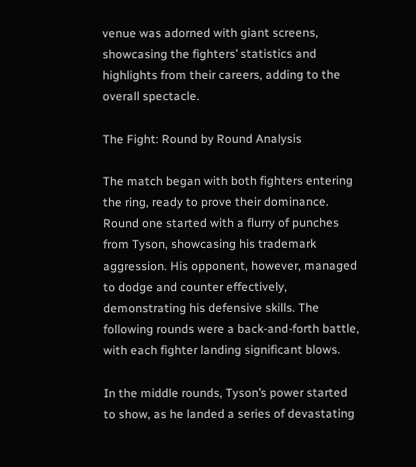venue was adorned with giant screens, showcasing the fighters’ statistics and highlights from their careers, adding to the overall spectacle.

The Fight: Round by Round Analysis

The match began with both fighters entering the ring, ready to prove their dominance. Round one started with a flurry of punches from Tyson, showcasing his trademark aggression. His opponent, however, managed to dodge and counter effectively, demonstrating his defensive skills. The following rounds were a back-and-forth battle, with each fighter landing significant blows.

In the middle rounds, Tyson’s power started to show, as he landed a series of devastating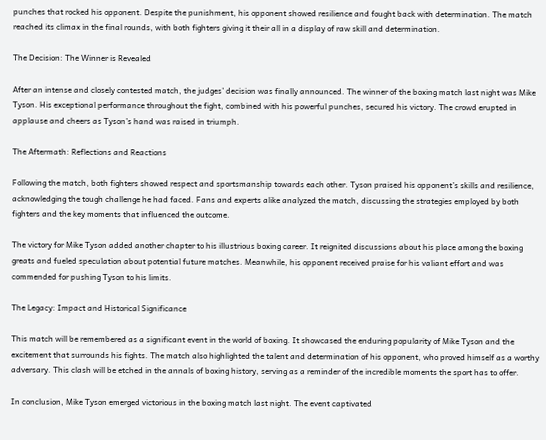punches that rocked his opponent. Despite the punishment, his opponent showed resilience and fought back with determination. The match reached its climax in the final rounds, with both fighters giving it their all in a display of raw skill and determination.

The Decision: The Winner is Revealed

After an intense and closely contested match, the judges’ decision was finally announced. The winner of the boxing match last night was Mike Tyson. His exceptional performance throughout the fight, combined with his powerful punches, secured his victory. The crowd erupted in applause and cheers as Tyson’s hand was raised in triumph.

The Aftermath: Reflections and Reactions

Following the match, both fighters showed respect and sportsmanship towards each other. Tyson praised his opponent’s skills and resilience, acknowledging the tough challenge he had faced. Fans and experts alike analyzed the match, discussing the strategies employed by both fighters and the key moments that influenced the outcome.

The victory for Mike Tyson added another chapter to his illustrious boxing career. It reignited discussions about his place among the boxing greats and fueled speculation about potential future matches. Meanwhile, his opponent received praise for his valiant effort and was commended for pushing Tyson to his limits.

The Legacy: Impact and Historical Significance

This match will be remembered as a significant event in the world of boxing. It showcased the enduring popularity of Mike Tyson and the excitement that surrounds his fights. The match also highlighted the talent and determination of his opponent, who proved himself as a worthy adversary. This clash will be etched in the annals of boxing history, serving as a reminder of the incredible moments the sport has to offer.

In conclusion, Mike Tyson emerged victorious in the boxing match last night. The event captivated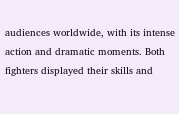audiences worldwide, with its intense action and dramatic moments. Both fighters displayed their skills and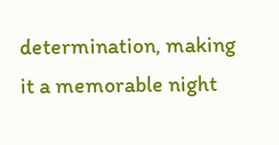determination, making it a memorable night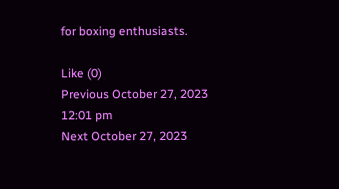for boxing enthusiasts.

Like (0)
Previous October 27, 2023 12:01 pm
Next October 27, 2023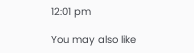12:01 pm

You may also like